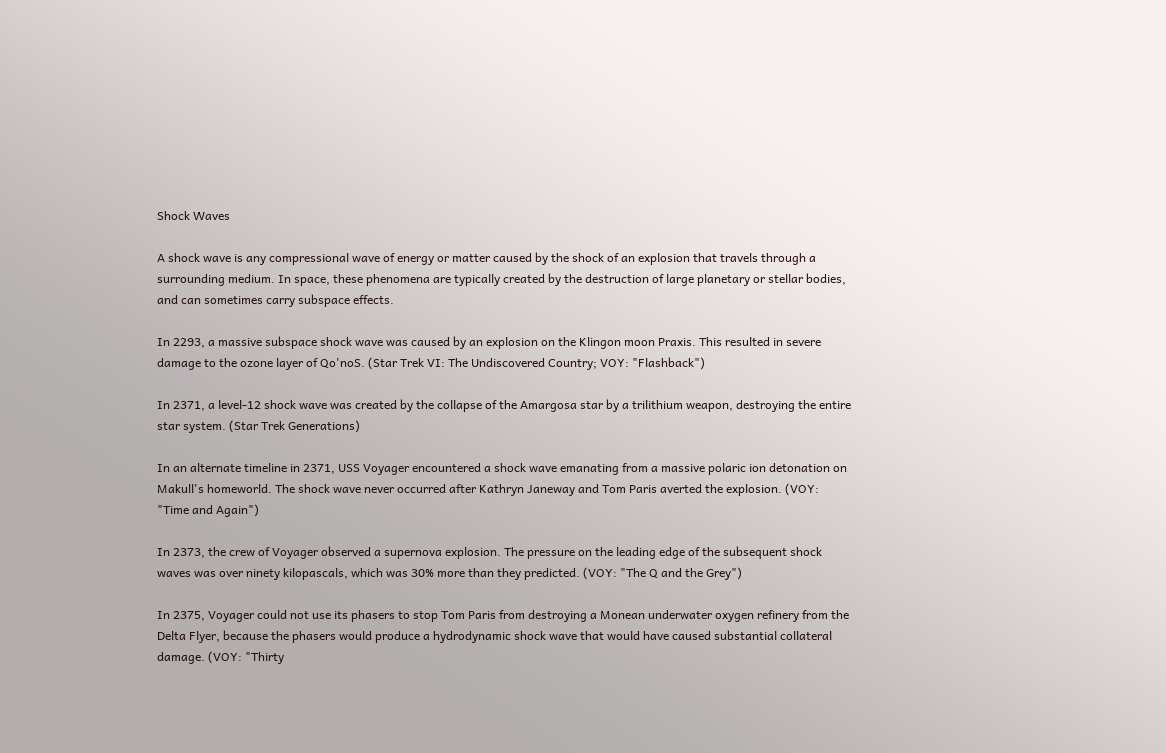Shock Waves

A shock wave is any compressional wave of energy or matter caused by the shock of an explosion that travels through a surrounding medium. In space, these phenomena are typically created by the destruction of large planetary or stellar bodies, and can sometimes carry subspace effects.

In 2293, a massive subspace shock wave was caused by an explosion on the Klingon moon Praxis. This resulted in severe damage to the ozone layer of Qo'noS. (Star Trek VI: The Undiscovered Country; VOY: "Flashback")

In 2371, a level-12 shock wave was created by the collapse of the Amargosa star by a trilithium weapon, destroying the entire star system. (Star Trek Generations)

In an alternate timeline in 2371, USS Voyager encountered a shock wave emanating from a massive polaric ion detonation on Makull's homeworld. The shock wave never occurred after Kathryn Janeway and Tom Paris averted the explosion. (VOY: "Time and Again")

In 2373, the crew of Voyager observed a supernova explosion. The pressure on the leading edge of the subsequent shock waves was over ninety kilopascals, which was 30% more than they predicted. (VOY: "The Q and the Grey")

In 2375, Voyager could not use its phasers to stop Tom Paris from destroying a Monean underwater oxygen refinery from the Delta Flyer, because the phasers would produce a hydrodynamic shock wave that would have caused substantial collateral damage. (VOY: "Thirty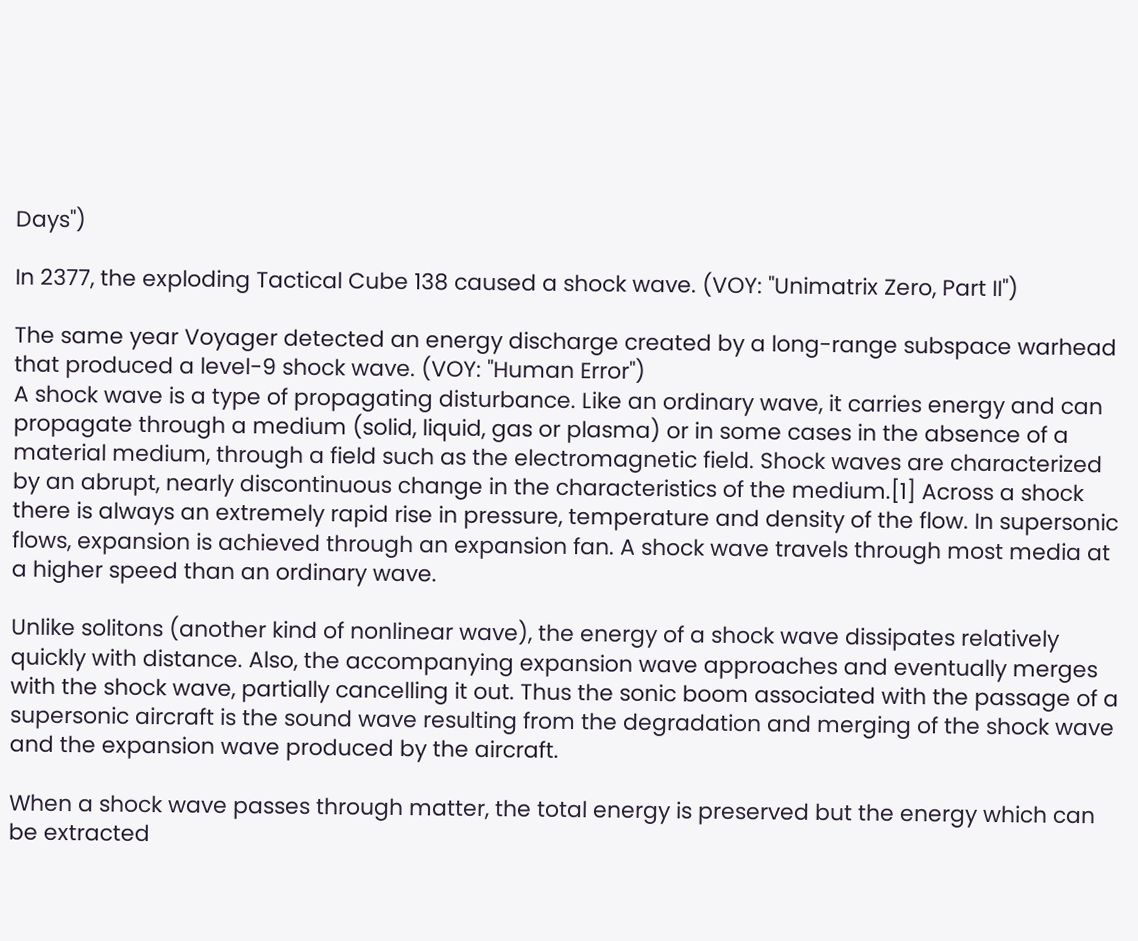Days")

In 2377, the exploding Tactical Cube 138 caused a shock wave. (VOY: "Unimatrix Zero, Part II")

The same year Voyager detected an energy discharge created by a long-range subspace warhead that produced a level-9 shock wave. (VOY: "Human Error")
A shock wave is a type of propagating disturbance. Like an ordinary wave, it carries energy and can propagate through a medium (solid, liquid, gas or plasma) or in some cases in the absence of a material medium, through a field such as the electromagnetic field. Shock waves are characterized by an abrupt, nearly discontinuous change in the characteristics of the medium.[1] Across a shock there is always an extremely rapid rise in pressure, temperature and density of the flow. In supersonic flows, expansion is achieved through an expansion fan. A shock wave travels through most media at a higher speed than an ordinary wave.

Unlike solitons (another kind of nonlinear wave), the energy of a shock wave dissipates relatively quickly with distance. Also, the accompanying expansion wave approaches and eventually merges with the shock wave, partially cancelling it out. Thus the sonic boom associated with the passage of a supersonic aircraft is the sound wave resulting from the degradation and merging of the shock wave and the expansion wave produced by the aircraft.

When a shock wave passes through matter, the total energy is preserved but the energy which can be extracted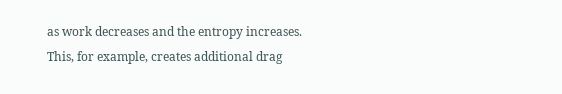as work decreases and the entropy increases. This, for example, creates additional drag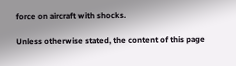force on aircraft with shocks.

Unless otherwise stated, the content of this page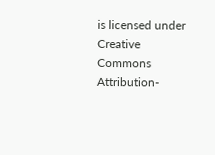is licensed under Creative Commons Attribution-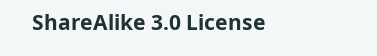ShareAlike 3.0 License